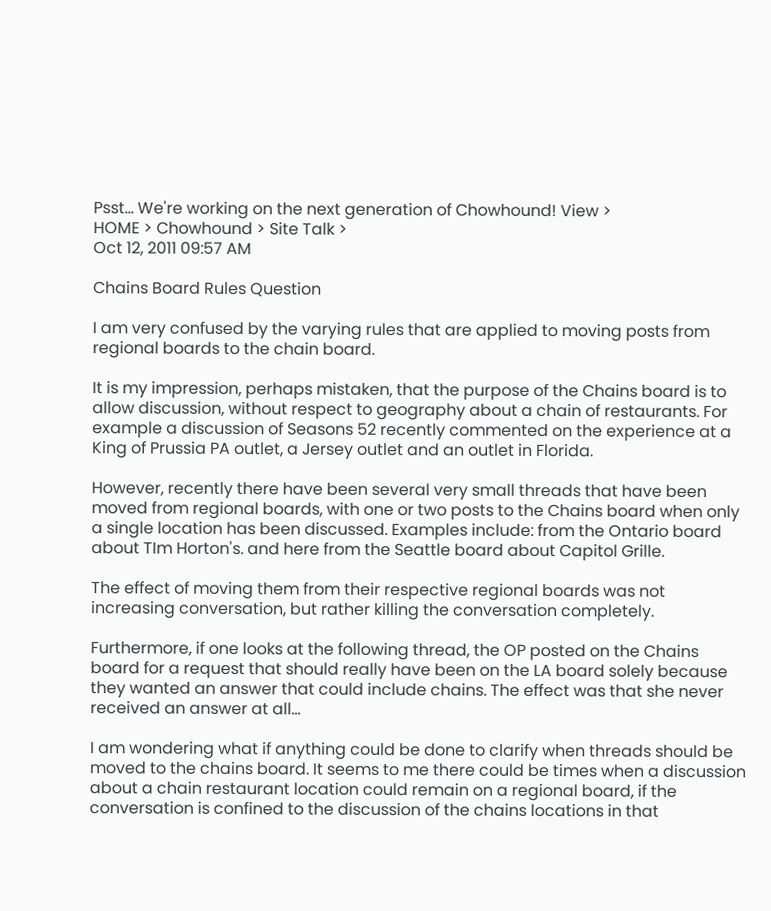Psst... We're working on the next generation of Chowhound! View >
HOME > Chowhound > Site Talk >
Oct 12, 2011 09:57 AM

Chains Board Rules Question

I am very confused by the varying rules that are applied to moving posts from regional boards to the chain board.

It is my impression, perhaps mistaken, that the purpose of the Chains board is to allow discussion, without respect to geography about a chain of restaurants. For example a discussion of Seasons 52 recently commented on the experience at a King of Prussia PA outlet, a Jersey outlet and an outlet in Florida.

However, recently there have been several very small threads that have been moved from regional boards, with one or two posts to the Chains board when only a single location has been discussed. Examples include: from the Ontario board about TIm Horton's. and here from the Seattle board about Capitol Grille.

The effect of moving them from their respective regional boards was not increasing conversation, but rather killing the conversation completely.

Furthermore, if one looks at the following thread, the OP posted on the Chains board for a request that should really have been on the LA board solely because they wanted an answer that could include chains. The effect was that she never received an answer at all...

I am wondering what if anything could be done to clarify when threads should be moved to the chains board. It seems to me there could be times when a discussion about a chain restaurant location could remain on a regional board, if the conversation is confined to the discussion of the chains locations in that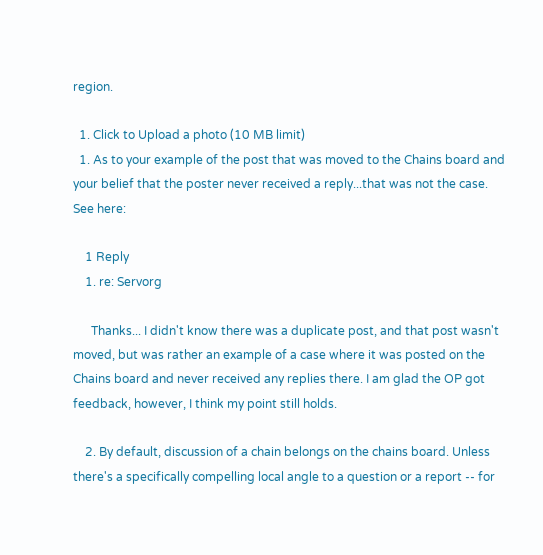region.

  1. Click to Upload a photo (10 MB limit)
  1. As to your example of the post that was moved to the Chains board and your belief that the poster never received a reply...that was not the case. See here:

    1 Reply
    1. re: Servorg

      Thanks... I didn't know there was a duplicate post, and that post wasn't moved, but was rather an example of a case where it was posted on the Chains board and never received any replies there. I am glad the OP got feedback, however, I think my point still holds.

    2. By default, discussion of a chain belongs on the chains board. Unless there's a specifically compelling local angle to a question or a report -- for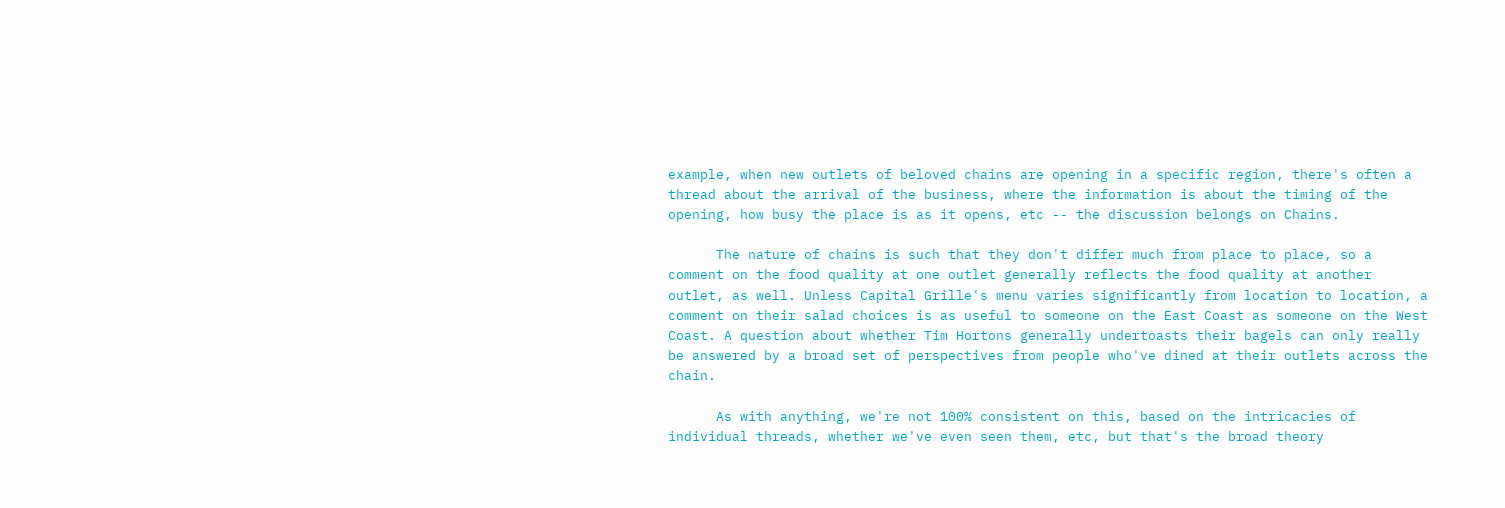example, when new outlets of beloved chains are opening in a specific region, there's often a thread about the arrival of the business, where the information is about the timing of the opening, how busy the place is as it opens, etc -- the discussion belongs on Chains.

      The nature of chains is such that they don't differ much from place to place, so a comment on the food quality at one outlet generally reflects the food quality at another outlet, as well. Unless Capital Grille's menu varies significantly from location to location, a comment on their salad choices is as useful to someone on the East Coast as someone on the West Coast. A question about whether Tim Hortons generally undertoasts their bagels can only really be answered by a broad set of perspectives from people who've dined at their outlets across the chain.

      As with anything, we're not 100% consistent on this, based on the intricacies of individual threads, whether we've even seen them, etc, but that's the broad theory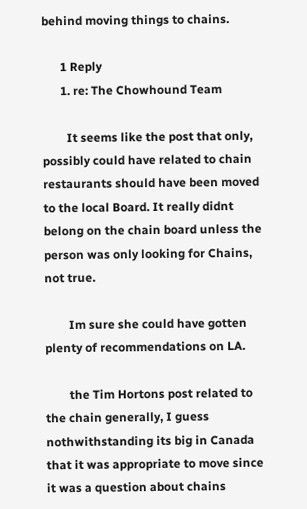behind moving things to chains.

      1 Reply
      1. re: The Chowhound Team

        It seems like the post that only, possibly could have related to chain restaurants should have been moved to the local Board. It really didnt belong on the chain board unless the person was only looking for Chains, not true.

        Im sure she could have gotten plenty of recommendations on LA.

        the Tim Hortons post related to the chain generally, I guess nothwithstanding its big in Canada that it was appropriate to move since it was a question about chains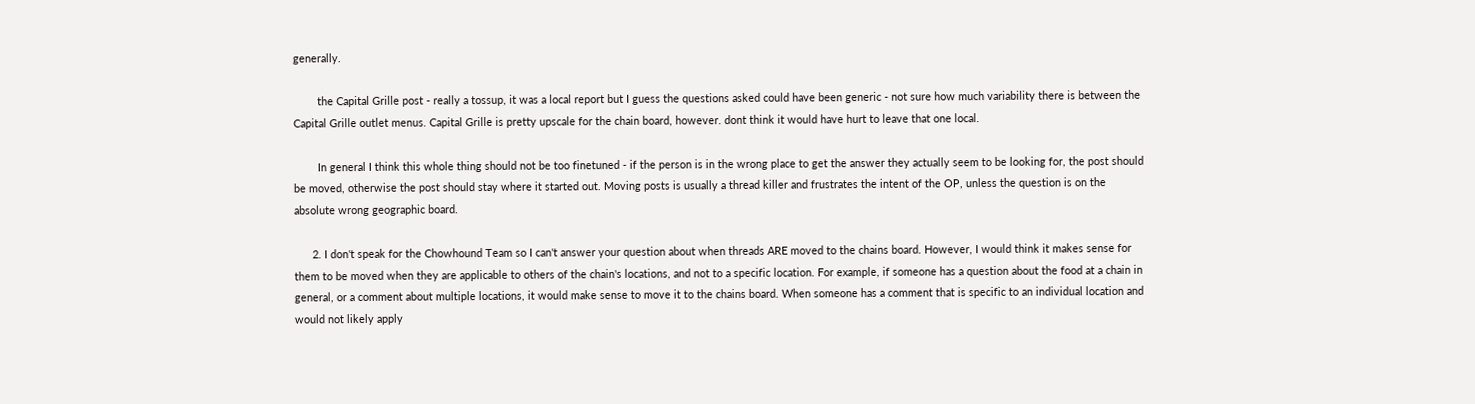generally.

        the Capital Grille post - really a tossup, it was a local report but I guess the questions asked could have been generic - not sure how much variability there is between the Capital Grille outlet menus. Capital Grille is pretty upscale for the chain board, however. dont think it would have hurt to leave that one local.

        In general I think this whole thing should not be too finetuned - if the person is in the wrong place to get the answer they actually seem to be looking for, the post should be moved, otherwise the post should stay where it started out. Moving posts is usually a thread killer and frustrates the intent of the OP, unless the question is on the absolute wrong geographic board.

      2. I don't speak for the Chowhound Team so I can't answer your question about when threads ARE moved to the chains board. However, I would think it makes sense for them to be moved when they are applicable to others of the chain's locations, and not to a specific location. For example, if someone has a question about the food at a chain in general, or a comment about multiple locations, it would make sense to move it to the chains board. When someone has a comment that is specific to an individual location and would not likely apply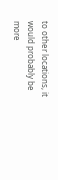to other locations, it would probably be more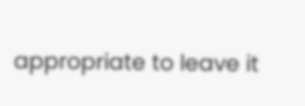appropriate to leave it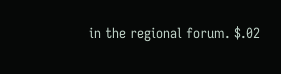in the regional forum. $.02